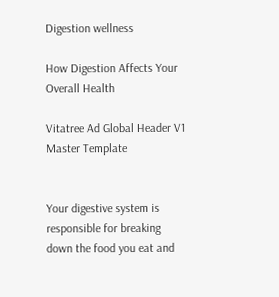Digestion wellness

How Digestion Affects Your Overall Health

Vitatree Ad Global Header V1 Master Template


Your digestive system is responsible for breaking down the food you eat and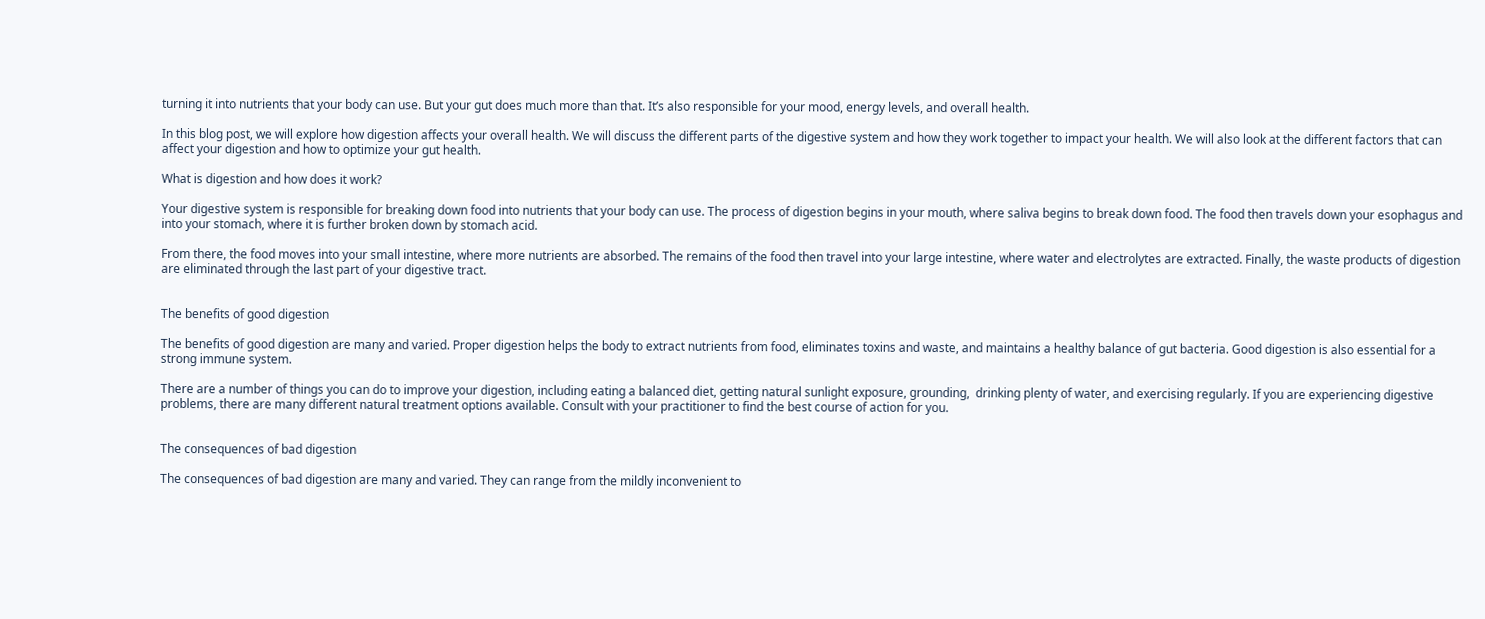turning it into nutrients that your body can use. But your gut does much more than that. It’s also responsible for your mood, energy levels, and overall health.

In this blog post, we will explore how digestion affects your overall health. We will discuss the different parts of the digestive system and how they work together to impact your health. We will also look at the different factors that can affect your digestion and how to optimize your gut health.

What is digestion and how does it work?

Your digestive system is responsible for breaking down food into nutrients that your body can use. The process of digestion begins in your mouth, where saliva begins to break down food. The food then travels down your esophagus and into your stomach, where it is further broken down by stomach acid.

From there, the food moves into your small intestine, where more nutrients are absorbed. The remains of the food then travel into your large intestine, where water and electrolytes are extracted. Finally, the waste products of digestion are eliminated through the last part of your digestive tract.


The benefits of good digestion

The benefits of good digestion are many and varied. Proper digestion helps the body to extract nutrients from food, eliminates toxins and waste, and maintains a healthy balance of gut bacteria. Good digestion is also essential for a strong immune system.

There are a number of things you can do to improve your digestion, including eating a balanced diet, getting natural sunlight exposure, grounding,  drinking plenty of water, and exercising regularly. If you are experiencing digestive problems, there are many different natural treatment options available. Consult with your practitioner to find the best course of action for you.


The consequences of bad digestion

The consequences of bad digestion are many and varied. They can range from the mildly inconvenient to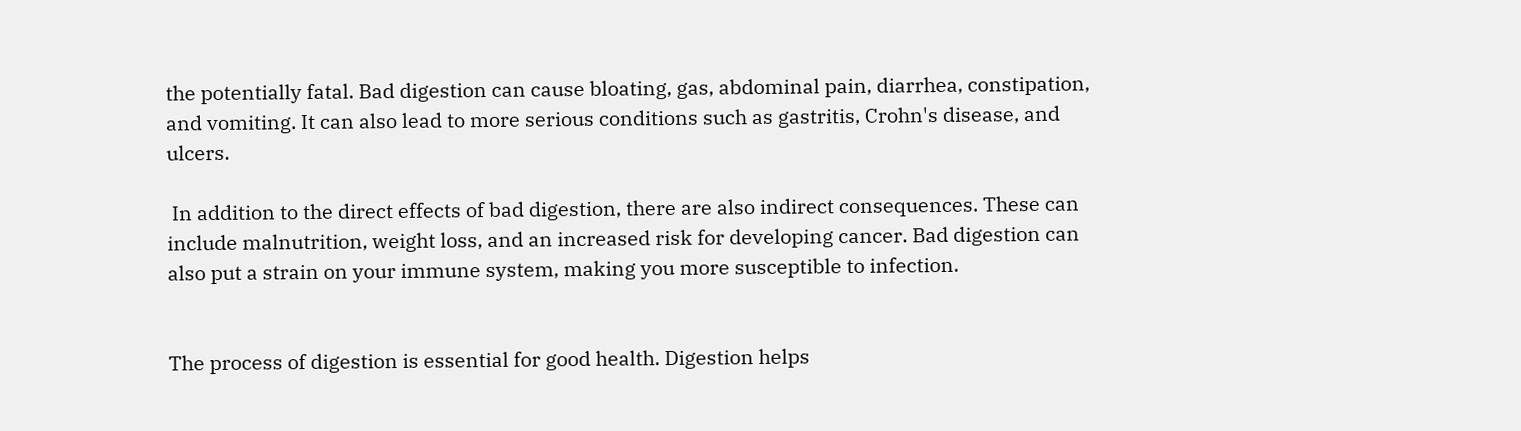the potentially fatal. Bad digestion can cause bloating, gas, abdominal pain, diarrhea, constipation, and vomiting. It can also lead to more serious conditions such as gastritis, Crohn's disease, and ulcers.

 In addition to the direct effects of bad digestion, there are also indirect consequences. These can include malnutrition, weight loss, and an increased risk for developing cancer. Bad digestion can also put a strain on your immune system, making you more susceptible to infection.


The process of digestion is essential for good health. Digestion helps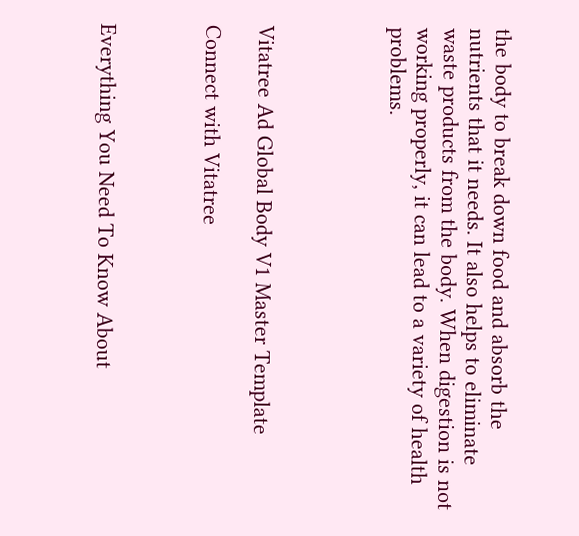the body to break down food and absorb the nutrients that it needs. It also helps to eliminate waste products from the body. When digestion is not working properly, it can lead to a variety of health problems.




Vitatree Ad Global Body V1 Master Template

Connect with Vitatree



Everything You Need To Know About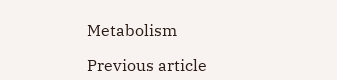Metabolism

Previous article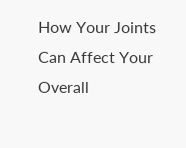How Your Joints Can Affect Your Overall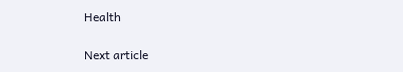Health

Next article